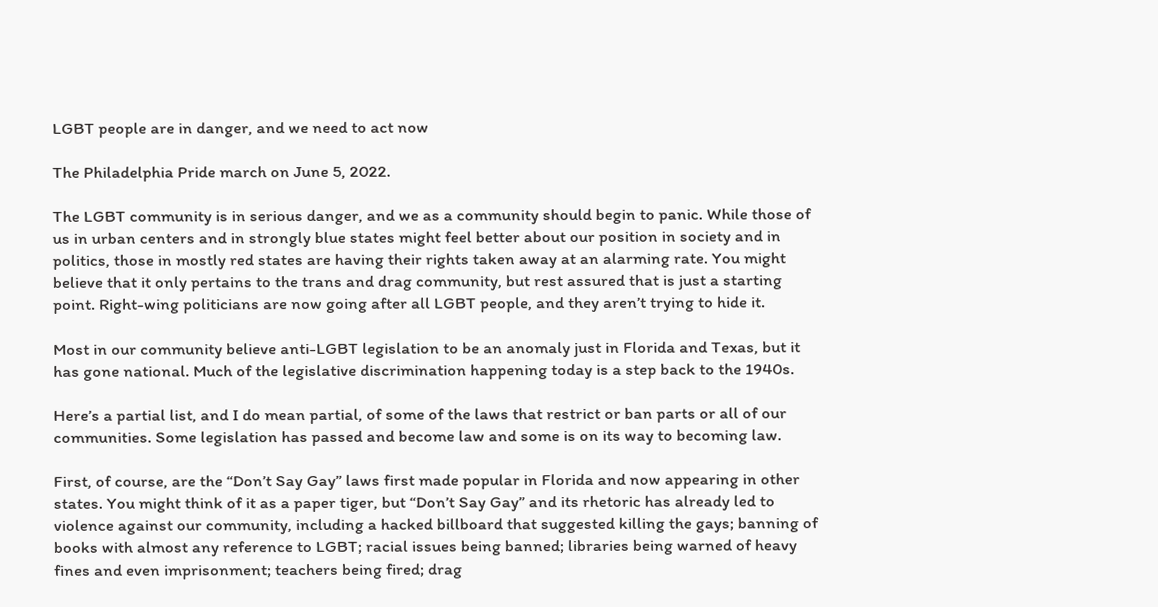LGBT people are in danger, and we need to act now

The Philadelphia Pride march on June 5, 2022.

The LGBT community is in serious danger, and we as a community should begin to panic. While those of us in urban centers and in strongly blue states might feel better about our position in society and in politics, those in mostly red states are having their rights taken away at an alarming rate. You might believe that it only pertains to the trans and drag community, but rest assured that is just a starting point. Right-wing politicians are now going after all LGBT people, and they aren’t trying to hide it.

Most in our community believe anti-LGBT legislation to be an anomaly just in Florida and Texas, but it has gone national. Much of the legislative discrimination happening today is a step back to the 1940s.

Here’s a partial list, and I do mean partial, of some of the laws that restrict or ban parts or all of our communities. Some legislation has passed and become law and some is on its way to becoming law.

First, of course, are the “Don’t Say Gay” laws first made popular in Florida and now appearing in other states. You might think of it as a paper tiger, but “Don’t Say Gay” and its rhetoric has already led to violence against our community, including a hacked billboard that suggested killing the gays; banning of books with almost any reference to LGBT; racial issues being banned; libraries being warned of heavy fines and even imprisonment; teachers being fired; drag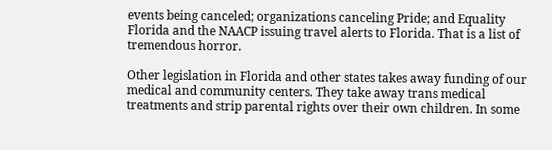events being canceled; organizations canceling Pride; and Equality Florida and the NAACP issuing travel alerts to Florida. That is a list of tremendous horror.

Other legislation in Florida and other states takes away funding of our medical and community centers. They take away trans medical treatments and strip parental rights over their own children. In some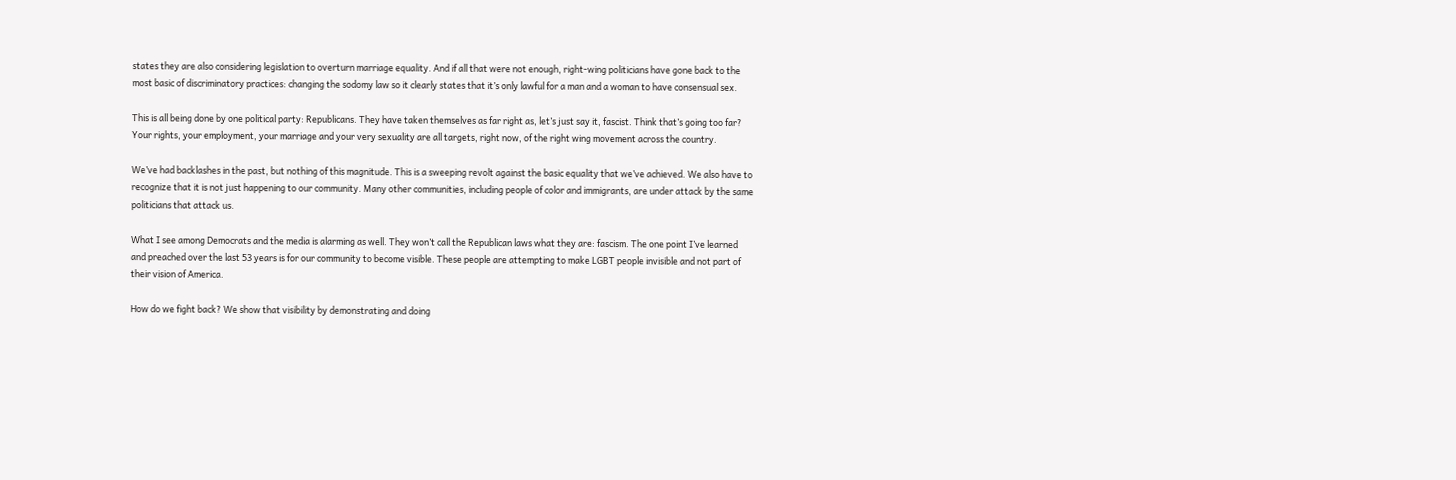states they are also considering legislation to overturn marriage equality. And if all that were not enough, right-wing politicians have gone back to the most basic of discriminatory practices: changing the sodomy law so it clearly states that it’s only lawful for a man and a woman to have consensual sex.

This is all being done by one political party: Republicans. They have taken themselves as far right as, let’s just say it, fascist. Think that’s going too far? Your rights, your employment, your marriage and your very sexuality are all targets, right now, of the right wing movement across the country.

We’ve had backlashes in the past, but nothing of this magnitude. This is a sweeping revolt against the basic equality that we’ve achieved. We also have to recognize that it is not just happening to our community. Many other communities, including people of color and immigrants, are under attack by the same politicians that attack us.

What I see among Democrats and the media is alarming as well. They won’t call the Republican laws what they are: fascism. The one point I’ve learned and preached over the last 53 years is for our community to become visible. These people are attempting to make LGBT people invisible and not part of their vision of America.

How do we fight back? We show that visibility by demonstrating and doing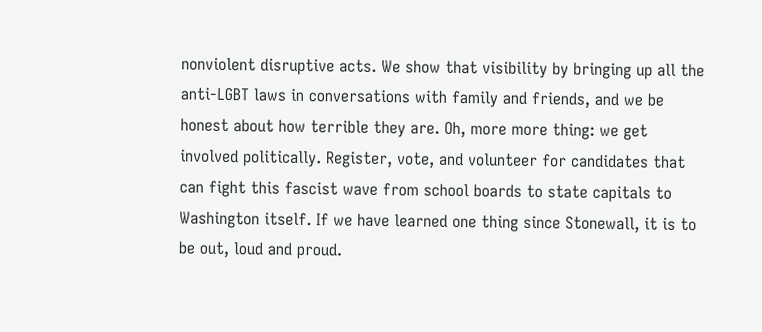nonviolent disruptive acts. We show that visibility by bringing up all the anti-LGBT laws in conversations with family and friends, and we be honest about how terrible they are. Oh, more more thing: we get involved politically. Register, vote, and volunteer for candidates that can fight this fascist wave from school boards to state capitals to Washington itself. If we have learned one thing since Stonewall, it is to be out, loud and proud.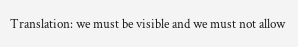Translation: we must be visible and we must not allow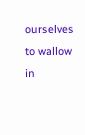ourselves to wallow in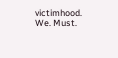victimhood. We. Must.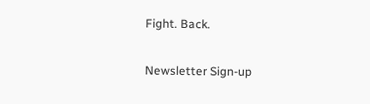Fight. Back.

Newsletter Sign-up